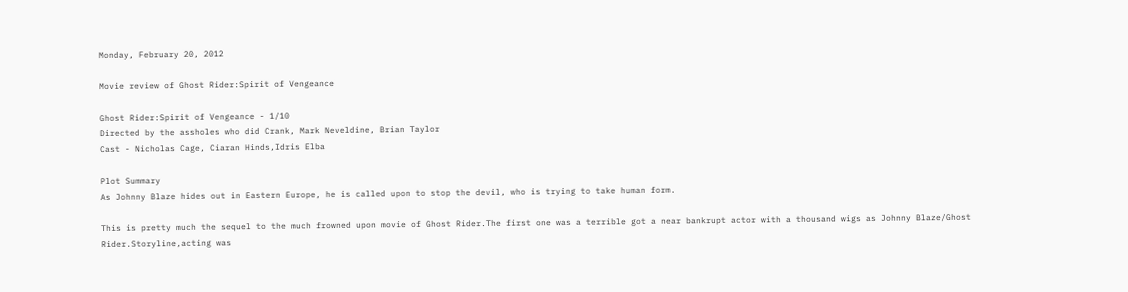Monday, February 20, 2012

Movie review of Ghost Rider:Spirit of Vengeance

Ghost Rider:Spirit of Vengeance - 1/10
Directed by the assholes who did Crank, Mark Neveldine, Brian Taylor
Cast - Nicholas Cage, Ciaran Hinds,Idris Elba

Plot Summary
As Johnny Blaze hides out in Eastern Europe, he is called upon to stop the devil, who is trying to take human form.

This is pretty much the sequel to the much frowned upon movie of Ghost Rider.The first one was a terrible got a near bankrupt actor with a thousand wigs as Johnny Blaze/Ghost Rider.Storyline,acting was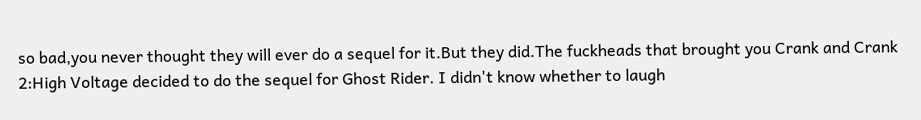so bad,you never thought they will ever do a sequel for it.But they did.The fuckheads that brought you Crank and Crank 2:High Voltage decided to do the sequel for Ghost Rider. I didn't know whether to laugh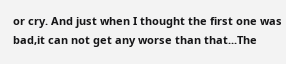or cry. And just when I thought the first one was bad,it can not get any worse than that...The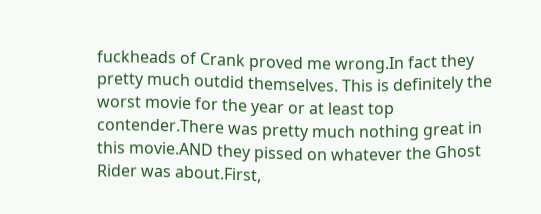fuckheads of Crank proved me wrong.In fact they pretty much outdid themselves. This is definitely the worst movie for the year or at least top contender.There was pretty much nothing great in this movie.AND they pissed on whatever the Ghost Rider was about.First,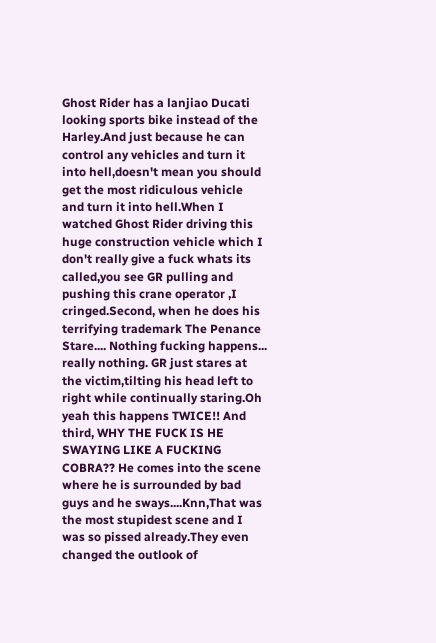Ghost Rider has a lanjiao Ducati looking sports bike instead of the Harley.And just because he can control any vehicles and turn it into hell,doesn't mean you should get the most ridiculous vehicle and turn it into hell.When I watched Ghost Rider driving this huge construction vehicle which I don't really give a fuck whats its called,you see GR pulling and pushing this crane operator ,I cringed.Second, when he does his terrifying trademark The Penance Stare.... Nothing fucking happens... really nothing. GR just stares at the victim,tilting his head left to right while continually staring.Oh yeah this happens TWICE!! And third, WHY THE FUCK IS HE SWAYING LIKE A FUCKING COBRA?? He comes into the scene where he is surrounded by bad guys and he sways....Knn,That was the most stupidest scene and I was so pissed already.They even changed the outlook of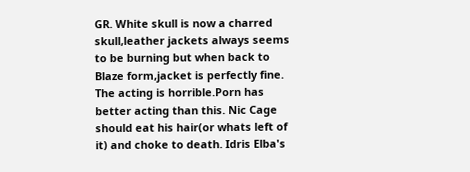GR. White skull is now a charred skull,leather jackets always seems to be burning but when back to Blaze form,jacket is perfectly fine.
The acting is horrible.Porn has better acting than this. Nic Cage should eat his hair(or whats left of it) and choke to death. Idris Elba's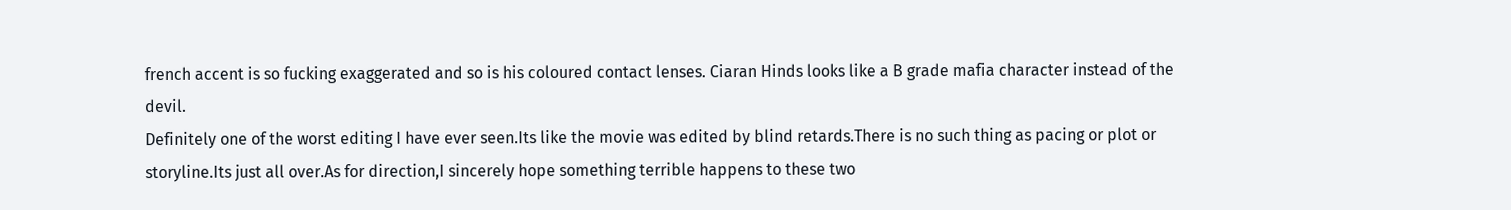french accent is so fucking exaggerated and so is his coloured contact lenses. Ciaran Hinds looks like a B grade mafia character instead of the devil.
Definitely one of the worst editing I have ever seen.Its like the movie was edited by blind retards.There is no such thing as pacing or plot or storyline.Its just all over.As for direction,I sincerely hope something terrible happens to these two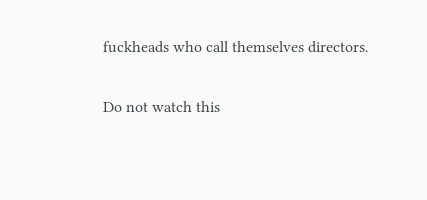fuckheads who call themselves directors.

Do not watch this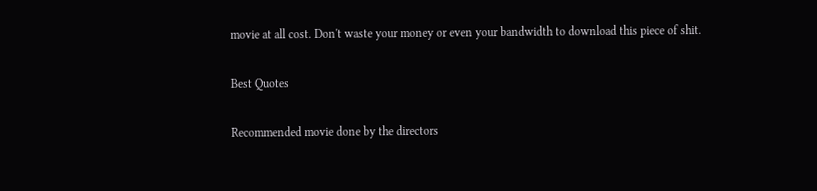movie at all cost. Don't waste your money or even your bandwidth to download this piece of shit.

Best Quotes

Recommended movie done by the directors